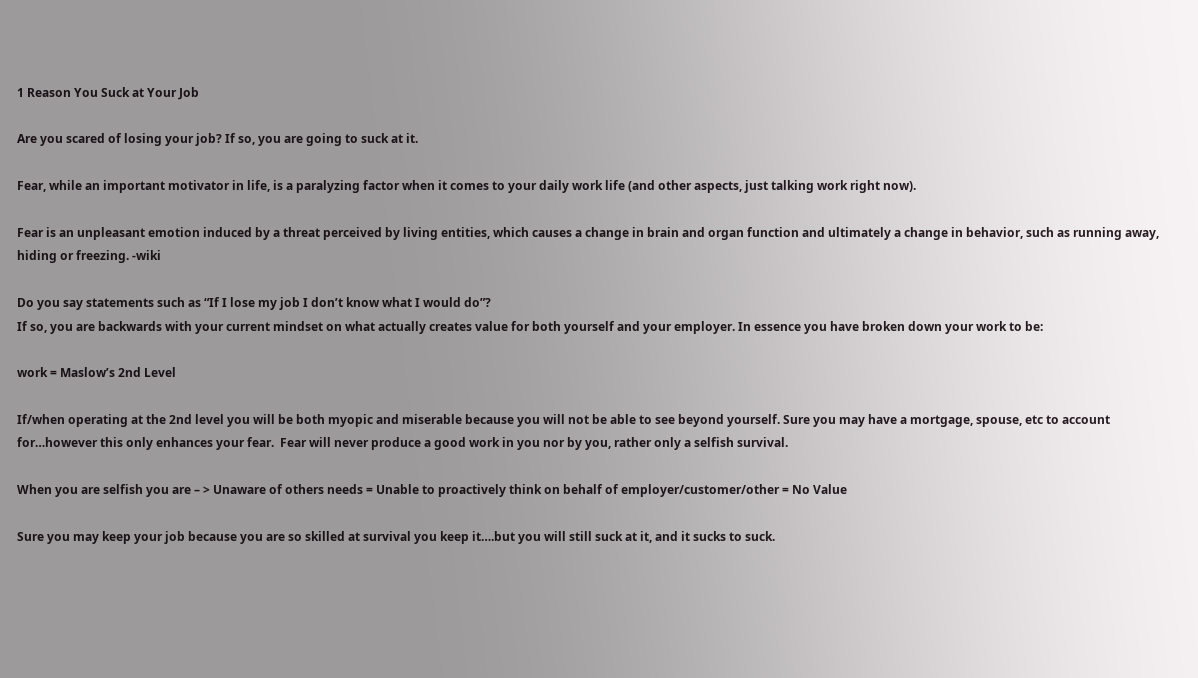1 Reason You Suck at Your Job

Are you scared of losing your job? If so, you are going to suck at it.

Fear, while an important motivator in life, is a paralyzing factor when it comes to your daily work life (and other aspects, just talking work right now).

Fear is an unpleasant emotion induced by a threat perceived by living entities, which causes a change in brain and organ function and ultimately a change in behavior, such as running away, hiding or freezing. -wiki

Do you say statements such as “If I lose my job I don’t know what I would do”?
If so, you are backwards with your current mindset on what actually creates value for both yourself and your employer. In essence you have broken down your work to be:

work = Maslow’s 2nd Level

If/when operating at the 2nd level you will be both myopic and miserable because you will not be able to see beyond yourself. Sure you may have a mortgage, spouse, etc to account for…however this only enhances your fear.  Fear will never produce a good work in you nor by you, rather only a selfish survival.

When you are selfish you are – > Unaware of others needs = Unable to proactively think on behalf of employer/customer/other = No Value

Sure you may keep your job because you are so skilled at survival you keep it….but you will still suck at it, and it sucks to suck.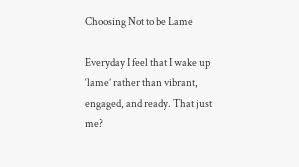Choosing Not to be Lame

Everyday I feel that I wake up ‘lame’ rather than vibrant, engaged, and ready. That just me?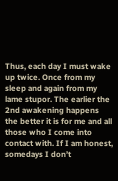Thus, each day I must wake up twice. Once from my sleep and again from my lame stupor. The earlier the 2nd awakening happens the better it is for me and all those who I come into contact with. If I am honest, somedays I don’t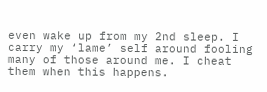even wake up from my 2nd sleep. I carry my ‘lame’ self around fooling many of those around me. I cheat them when this happens.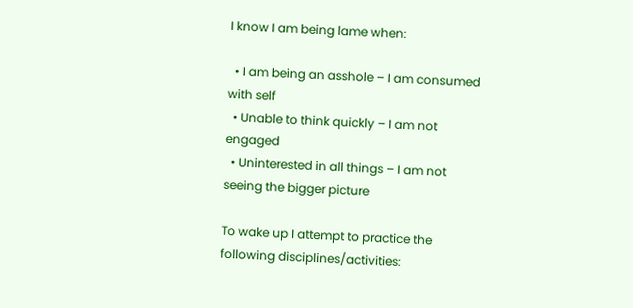I know I am being lame when:

  • I am being an asshole – I am consumed with self
  • Unable to think quickly – I am not engaged
  • Uninterested in all things – I am not seeing the bigger picture

To wake up I attempt to practice the following disciplines/activities: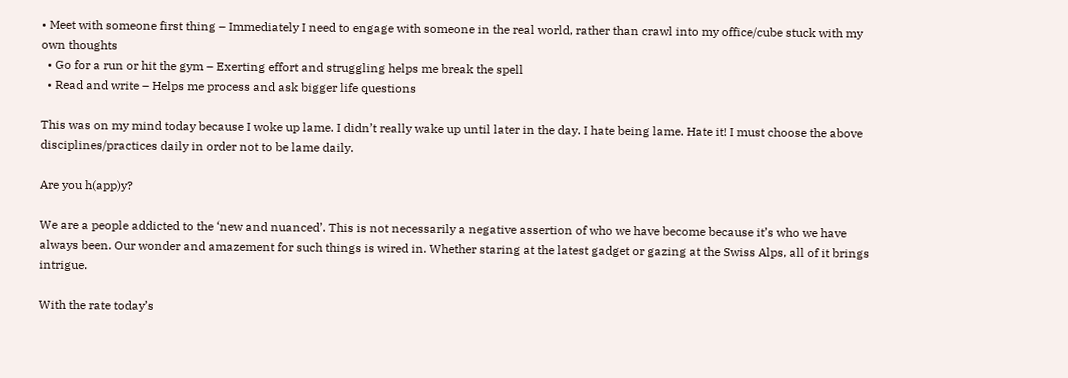• Meet with someone first thing – Immediately I need to engage with someone in the real world, rather than crawl into my office/cube stuck with my own thoughts
  • Go for a run or hit the gym – Exerting effort and struggling helps me break the spell
  • Read and write – Helps me process and ask bigger life questions

This was on my mind today because I woke up lame. I didn’t really wake up until later in the day. I hate being lame. Hate it! I must choose the above disciplines/practices daily in order not to be lame daily.

Are you h(app)y?

We are a people addicted to the ‘new and nuanced’. This is not necessarily a negative assertion of who we have become because it’s who we have always been. Our wonder and amazement for such things is wired in. Whether staring at the latest gadget or gazing at the Swiss Alps, all of it brings intrigue.

With the rate today’s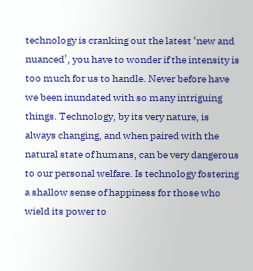technology is cranking out the latest ‘new and nuanced’, you have to wonder if the intensity is too much for us to handle. Never before have we been inundated with so many intriguing things. Technology, by its very nature, is always changing, and when paired with the natural state of humans, can be very dangerous to our personal welfare. Is technology fostering a shallow sense of happiness for those who wield its power to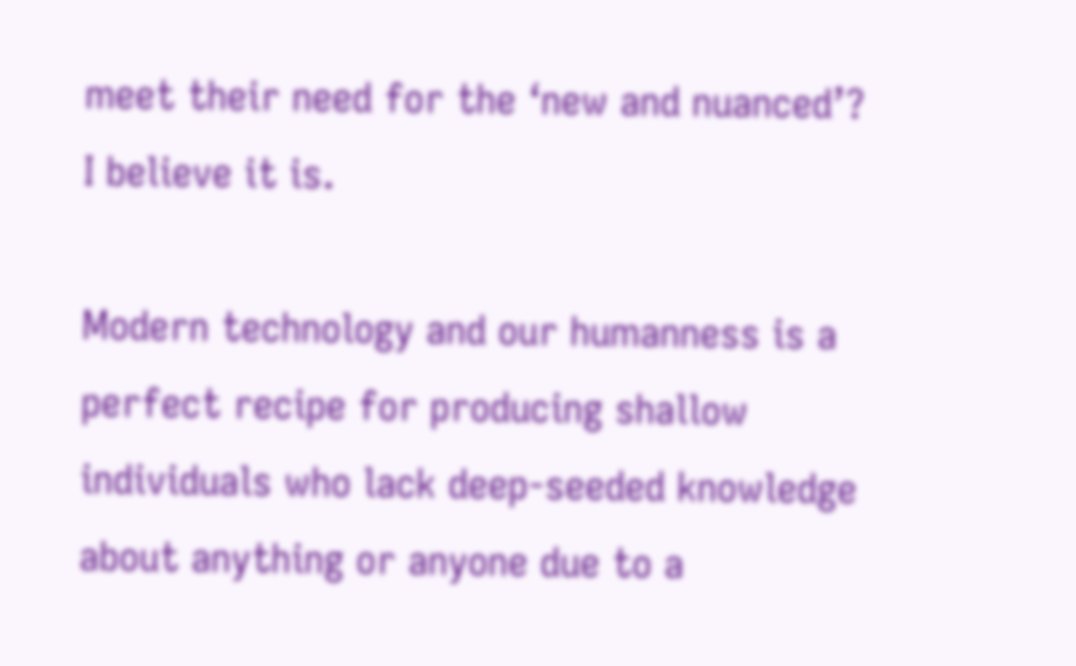meet their need for the ‘new and nuanced’? I believe it is.

Modern technology and our humanness is a perfect recipe for producing shallow individuals who lack deep-seeded knowledge about anything or anyone due to a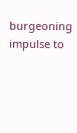burgeoning impulse to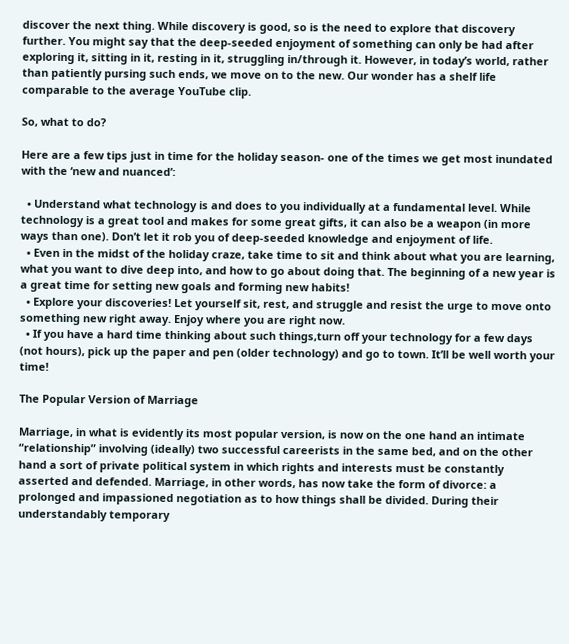discover the next thing. While discovery is good, so is the need to explore that discovery further. You might say that the deep-seeded enjoyment of something can only be had after exploring it, sitting in it, resting in it, struggling in/through it. However, in today’s world, rather than patiently pursing such ends, we move on to the new. Our wonder has a shelf life comparable to the average YouTube clip.

So, what to do?

Here are a few tips just in time for the holiday season- one of the times we get most inundated with the ‘new and nuanced’:

  • Understand what technology is and does to you individually at a fundamental level. While technology is a great tool and makes for some great gifts, it can also be a weapon (in more ways than one). Don’t let it rob you of deep-seeded knowledge and enjoyment of life.
  • Even in the midst of the holiday craze, take time to sit and think about what you are learning, what you want to dive deep into, and how to go about doing that. The beginning of a new year is a great time for setting new goals and forming new habits!
  • Explore your discoveries! Let yourself sit, rest, and struggle and resist the urge to move onto something new right away. Enjoy where you are right now.
  • If you have a hard time thinking about such things,turn off your technology for a few days (not hours), pick up the paper and pen (older technology) and go to town. It’ll be well worth your time!

The Popular Version of Marriage

Marriage, in what is evidently its most popular version, is now on the one hand an intimate “relationship” involving (ideally) two successful careerists in the same bed, and on the other hand a sort of private political system in which rights and interests must be constantly asserted and defended. Marriage, in other words, has now take the form of divorce: a prolonged and impassioned negotiation as to how things shall be divided. During their understandably temporary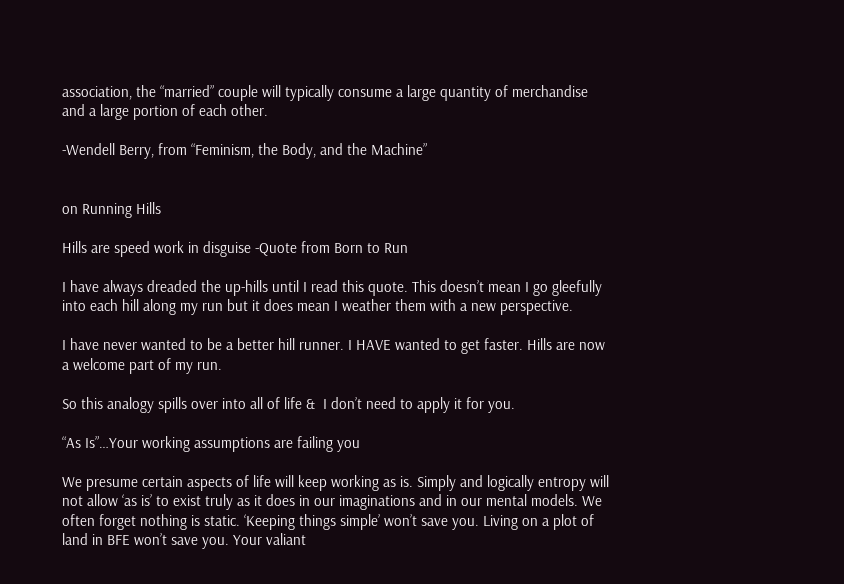association, the “married” couple will typically consume a large quantity of merchandise and a large portion of each other.

-Wendell Berry, from “Feminism, the Body, and the Machine”


on Running Hills

Hills are speed work in disguise -Quote from Born to Run

I have always dreaded the up-hills until I read this quote. This doesn’t mean I go gleefully into each hill along my run but it does mean I weather them with a new perspective.

I have never wanted to be a better hill runner. I HAVE wanted to get faster. Hills are now a welcome part of my run.

So this analogy spills over into all of life &  I don’t need to apply it for you.

“As Is”…Your working assumptions are failing you

We presume certain aspects of life will keep working as is. Simply and logically entropy will not allow ‘as is’ to exist truly as it does in our imaginations and in our mental models. We often forget nothing is static. ‘Keeping things simple’ won’t save you. Living on a plot of land in BFE won’t save you. Your valiant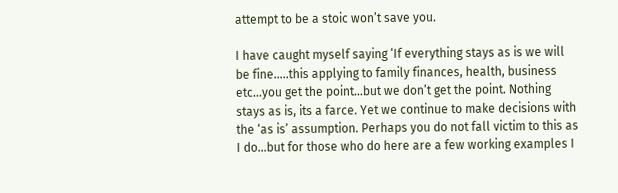attempt to be a stoic won’t save you.

I have caught myself saying ‘If everything stays as is we will be fine…..this applying to family finances, health, business etc…you get the point…but we don’t get the point. Nothing stays as is, its a farce. Yet we continue to make decisions with the ‘as is’ assumption. Perhaps you do not fall victim to this as I do…but for those who do here are a few working examples I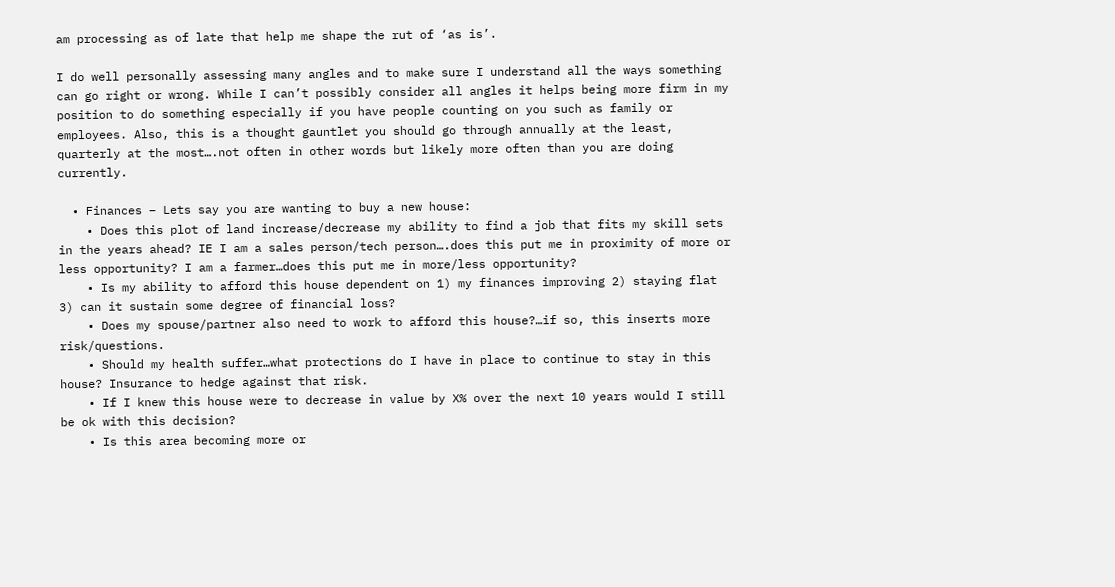am processing as of late that help me shape the rut of ‘as is’.

I do well personally assessing many angles and to make sure I understand all the ways something can go right or wrong. While I can’t possibly consider all angles it helps being more firm in my position to do something especially if you have people counting on you such as family or employees. Also, this is a thought gauntlet you should go through annually at the least, quarterly at the most….not often in other words but likely more often than you are doing currently.

  • Finances – Lets say you are wanting to buy a new house:
    • Does this plot of land increase/decrease my ability to find a job that fits my skill sets in the years ahead? IE I am a sales person/tech person….does this put me in proximity of more or less opportunity? I am a farmer…does this put me in more/less opportunity?
    • Is my ability to afford this house dependent on 1) my finances improving 2) staying flat 3) can it sustain some degree of financial loss?
    • Does my spouse/partner also need to work to afford this house?…if so, this inserts more risk/questions.
    • Should my health suffer…what protections do I have in place to continue to stay in this house? Insurance to hedge against that risk.
    • If I knew this house were to decrease in value by X% over the next 10 years would I still be ok with this decision?
    • Is this area becoming more or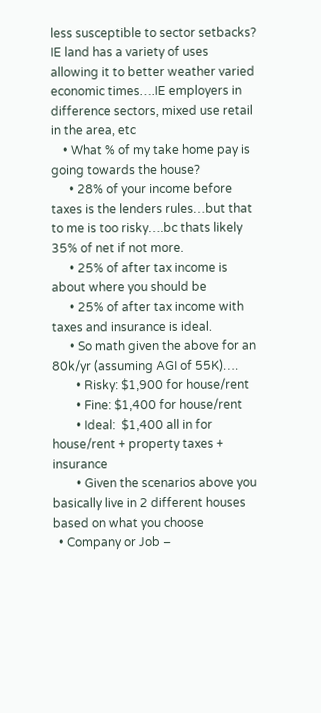less susceptible to sector setbacks? IE land has a variety of uses allowing it to better weather varied economic times….IE employers in difference sectors, mixed use retail in the area, etc
    • What % of my take home pay is going towards the house?
      • 28% of your income before taxes is the lenders rules…but that to me is too risky….bc thats likely 35% of net if not more.
      • 25% of after tax income is about where you should be
      • 25% of after tax income with taxes and insurance is ideal.
      • So math given the above for an 80k/yr (assuming AGI of 55K)….
        • Risky: $1,900 for house/rent
        • Fine: $1,400 for house/rent
        • Ideal:  $1,400 all in for house/rent + property taxes + insurance
        • Given the scenarios above you basically live in 2 different houses based on what you choose
  • Company or Job –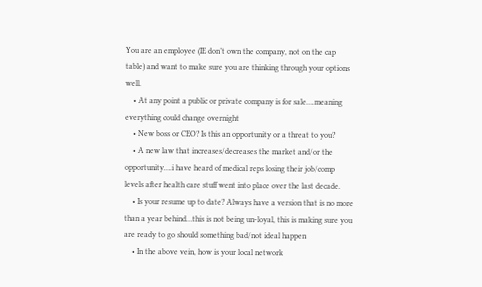You are an employee (IE don’t own the company, not on the cap table) and want to make sure you are thinking through your options well.
    • At any point a public or private company is for sale….meaning everything could change overnight
    • New boss or CEO? Is this an opportunity or a threat to you?
    • A new law that increases/decreases the market and/or the opportunity….i have heard of medical reps losing their job/comp levels after health care stuff went into place over the last decade.
    • Is your resume up to date? Always have a version that is no more than a year behind…this is not being un-loyal, this is making sure you are ready to go should something bad/not ideal happen
    • In the above vein, how is your local network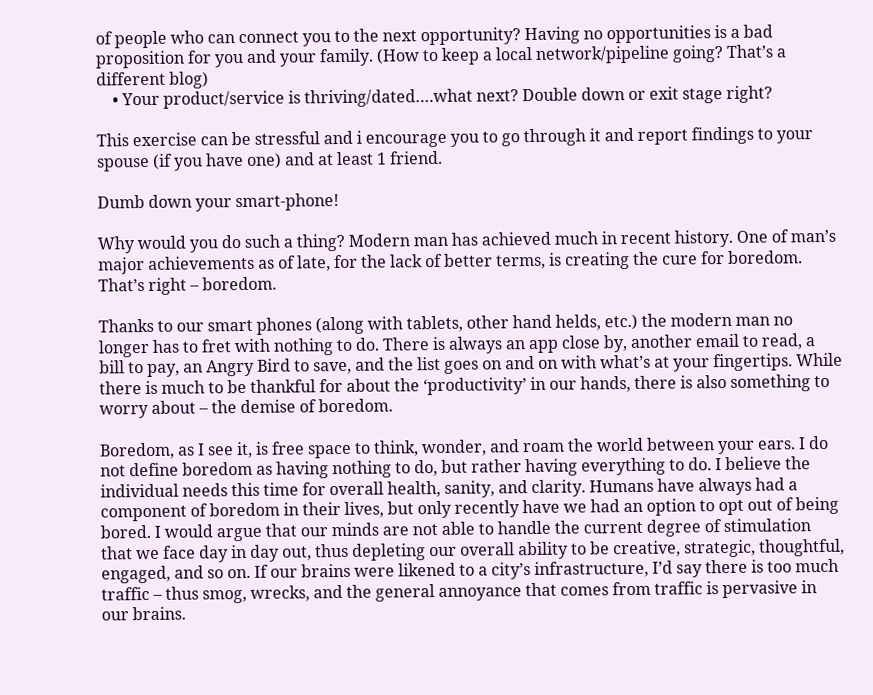of people who can connect you to the next opportunity? Having no opportunities is a bad proposition for you and your family. (How to keep a local network/pipeline going? That’s a different blog)
    • Your product/service is thriving/dated….what next? Double down or exit stage right?

This exercise can be stressful and i encourage you to go through it and report findings to your spouse (if you have one) and at least 1 friend.

Dumb down your smart-phone!

Why would you do such a thing? Modern man has achieved much in recent history. One of man’s major achievements as of late, for the lack of better terms, is creating the cure for boredom. That’s right – boredom.

Thanks to our smart phones (along with tablets, other hand helds, etc.) the modern man no longer has to fret with nothing to do. There is always an app close by, another email to read, a bill to pay, an Angry Bird to save, and the list goes on and on with what’s at your fingertips. While there is much to be thankful for about the ‘productivity’ in our hands, there is also something to worry about – the demise of boredom.

Boredom, as I see it, is free space to think, wonder, and roam the world between your ears. I do not define boredom as having nothing to do, but rather having everything to do. I believe the individual needs this time for overall health, sanity, and clarity. Humans have always had a component of boredom in their lives, but only recently have we had an option to opt out of being bored. I would argue that our minds are not able to handle the current degree of stimulation that we face day in day out, thus depleting our overall ability to be creative, strategic, thoughtful, engaged, and so on. If our brains were likened to a city’s infrastructure, I’d say there is too much traffic – thus smog, wrecks, and the general annoyance that comes from traffic is pervasive in our brains.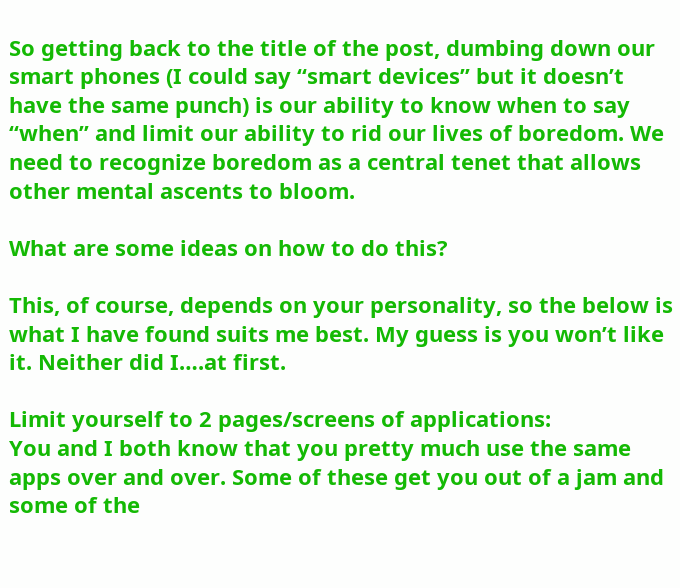So getting back to the title of the post, dumbing down our smart phones (I could say “smart devices” but it doesn’t have the same punch) is our ability to know when to say “when” and limit our ability to rid our lives of boredom. We need to recognize boredom as a central tenet that allows other mental ascents to bloom.

What are some ideas on how to do this?

This, of course, depends on your personality, so the below is what I have found suits me best. My guess is you won’t like it. Neither did I….at first.

Limit yourself to 2 pages/screens of applications:
You and I both know that you pretty much use the same apps over and over. Some of these get you out of a jam and some of the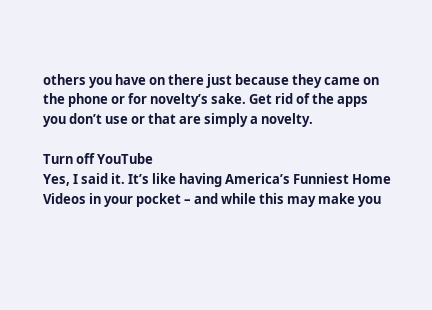others you have on there just because they came on the phone or for novelty’s sake. Get rid of the apps you don’t use or that are simply a novelty.

Turn off YouTube
Yes, I said it. It’s like having America’s Funniest Home Videos in your pocket – and while this may make you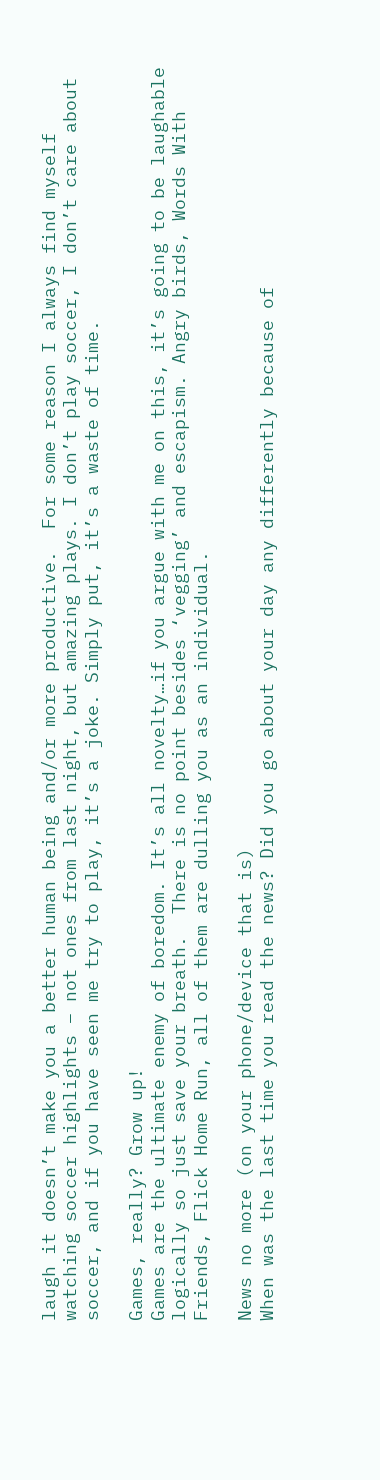laugh it doesn’t make you a better human being and/or more productive.  For some reason I always find myself watching soccer highlights – not ones from last night, but amazing plays. I don’t play soccer, I don’t care about soccer, and if you have seen me try to play, it’s a joke. Simply put, it’s a waste of time.

Games, really? Grow up!
Games are the ultimate enemy of boredom. It’s all novelty…if you argue with me on this, it’s going to be laughable logically so just save your breath.  There is no point besides ‘vegging’ and escapism. Angry birds, Words With Friends, Flick Home Run, all of them are dulling you as an individual.

News no more (on your phone/device that is)
When was the last time you read the news? Did you go about your day any differently because of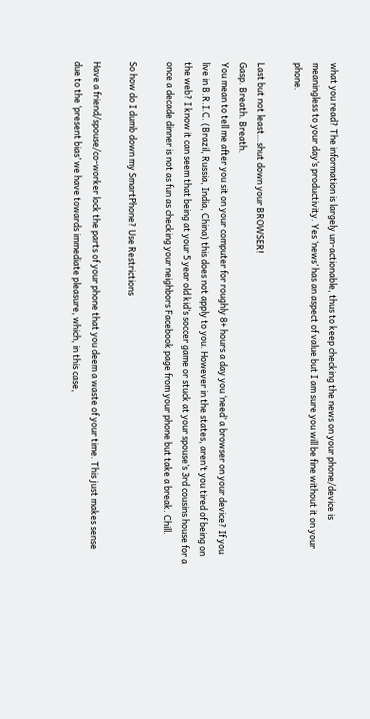what you read? The information is largely un-actionable, thus to keep checking the news on your phone/device is meaningless to your day’s productivity. Yes ‘news’ has an aspect of value but I am sure you will be fine without it on your phone.

Last but not least…shut down your BROWSER!
Gasp. Breath. Breath.
You mean to tell me after you sit on your computer for roughly 8+ hours a day you ‘need’ a browser on your device? If you live in B.R.I.C. (Brazil, Russia, India, China) this does not apply to you. However in the states, aren’t you tired of being on the web? I know it can seem that being at your 5 year old kid’s soccer game or stuck at your spouse’s 3rd cousins house for a once a decade dinner is not as fun as checking your neighbors Facebook page from your phone but take a break. Chill.

So how do I dumb down my SmartPhone? Use Restrictions

Have a friend/spouse/co-worker lock the parts of your phone that you deem a waste of your time. This just makes sense due to the ‘present bias’ we have towards immediate pleasure, which, in this case,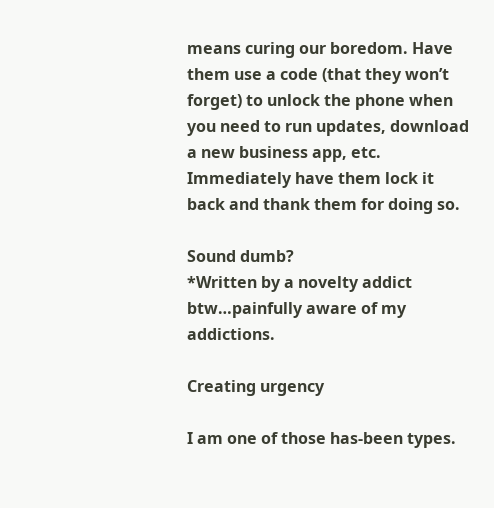means curing our boredom. Have them use a code (that they won’t forget) to unlock the phone when you need to run updates, download a new business app, etc. Immediately have them lock it back and thank them for doing so.

Sound dumb?
*Written by a novelty addict btw…painfully aware of my addictions.

Creating urgency

I am one of those has-been types.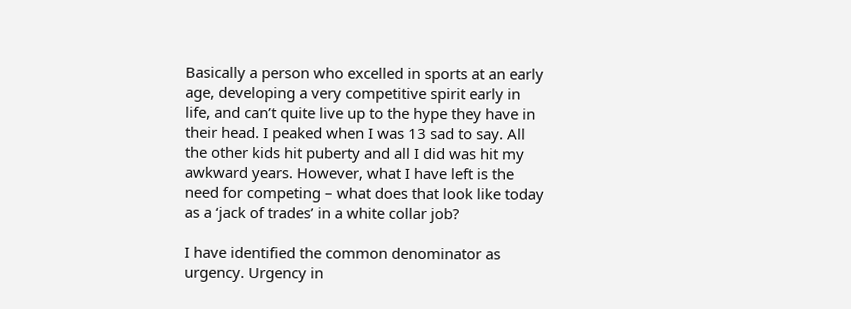Basically a person who excelled in sports at an early age, developing a very competitive spirit early in life, and can’t quite live up to the hype they have in their head. I peaked when I was 13 sad to say. All the other kids hit puberty and all I did was hit my awkward years. However, what I have left is the need for competing – what does that look like today as a ‘jack of trades’ in a white collar job?

I have identified the common denominator as urgency. Urgency in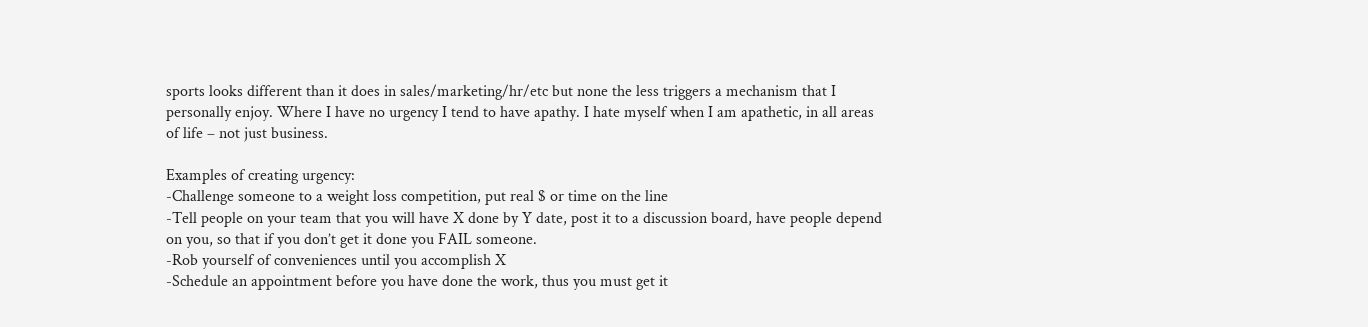sports looks different than it does in sales/marketing/hr/etc but none the less triggers a mechanism that I personally enjoy. Where I have no urgency I tend to have apathy. I hate myself when I am apathetic, in all areas of life – not just business.

Examples of creating urgency:
-Challenge someone to a weight loss competition, put real $ or time on the line
-Tell people on your team that you will have X done by Y date, post it to a discussion board, have people depend on you, so that if you don’t get it done you FAIL someone.
-Rob yourself of conveniences until you accomplish X
-Schedule an appointment before you have done the work, thus you must get it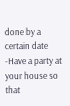done by a certain date
-Have a party at your house so that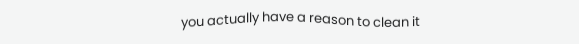you actually have a reason to clean it